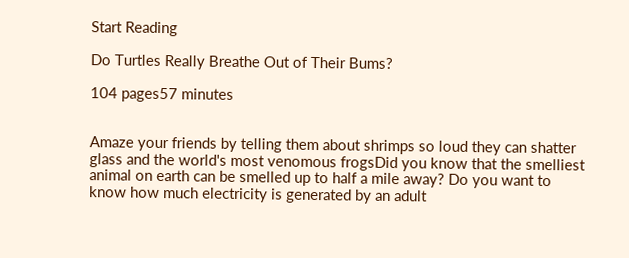Start Reading

Do Turtles Really Breathe Out of Their Bums?

104 pages57 minutes


Amaze your friends by telling them about shrimps so loud they can shatter glass and the world's most venomous frogsDid you know that the smelliest animal on earth can be smelled up to half a mile away? Do you want to know how much electricity is generated by an adult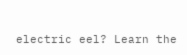electric eel? Learn the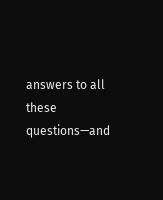answers to all these questions—and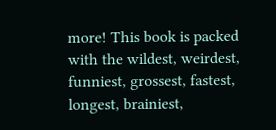more! This book is packed with the wildest, weirdest, funniest, grossest, fastest, longest, brainiest,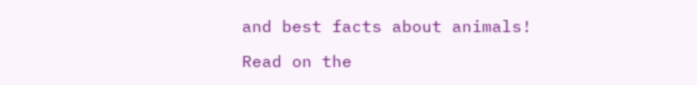and best facts about animals!

Read on the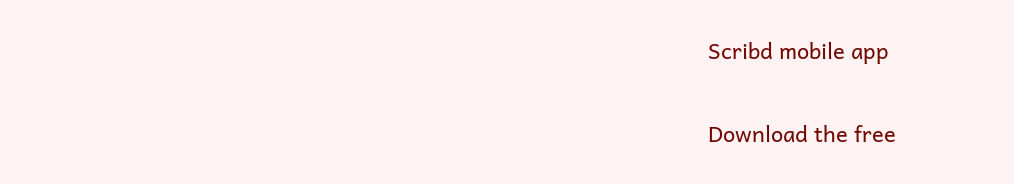Scribd mobile app

Download the free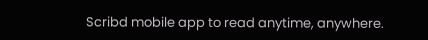Scribd mobile app to read anytime, anywhere.